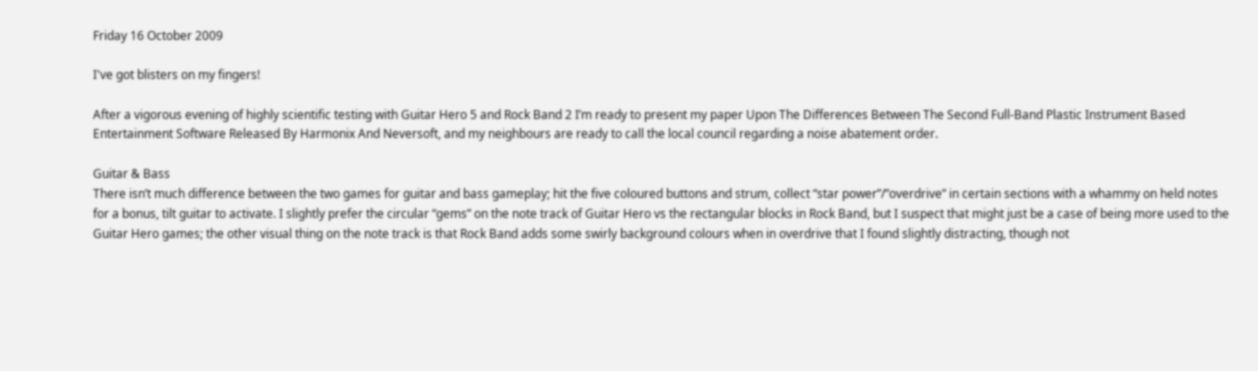Friday 16 October 2009

I've got blisters on my fingers!

After a vigorous evening of highly scientific testing with Guitar Hero 5 and Rock Band 2 I’m ready to present my paper Upon The Differences Between The Second Full-Band Plastic Instrument Based Entertainment Software Released By Harmonix And Neversoft, and my neighbours are ready to call the local council regarding a noise abatement order.

Guitar & Bass
There isn’t much difference between the two games for guitar and bass gameplay; hit the five coloured buttons and strum, collect “star power”/”overdrive” in certain sections with a whammy on held notes for a bonus, tilt guitar to activate. I slightly prefer the circular “gems” on the note track of Guitar Hero vs the rectangular blocks in Rock Band, but I suspect that might just be a case of being more used to the Guitar Hero games; the other visual thing on the note track is that Rock Band adds some swirly background colours when in overdrive that I found slightly distracting, though not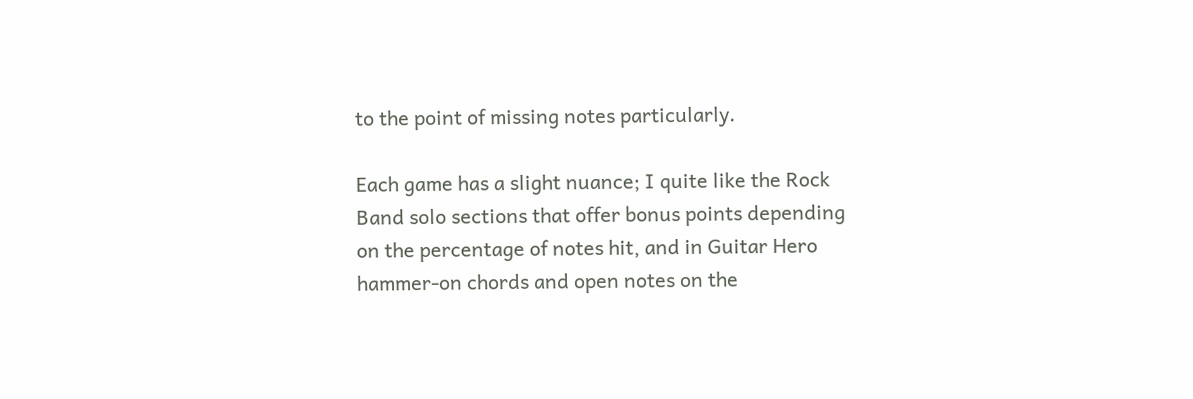to the point of missing notes particularly.

Each game has a slight nuance; I quite like the Rock Band solo sections that offer bonus points depending on the percentage of notes hit, and in Guitar Hero hammer-on chords and open notes on the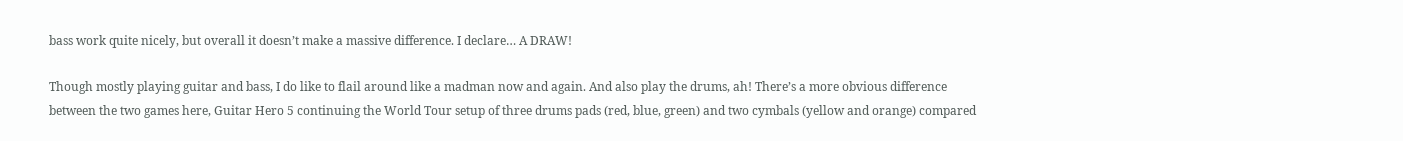bass work quite nicely, but overall it doesn’t make a massive difference. I declare… A DRAW!

Though mostly playing guitar and bass, I do like to flail around like a madman now and again. And also play the drums, ah! There’s a more obvious difference between the two games here, Guitar Hero 5 continuing the World Tour setup of three drums pads (red, blue, green) and two cymbals (yellow and orange) compared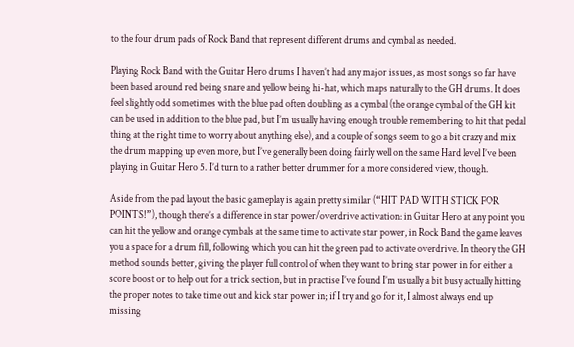to the four drum pads of Rock Band that represent different drums and cymbal as needed.

Playing Rock Band with the Guitar Hero drums I haven’t had any major issues, as most songs so far have been based around red being snare and yellow being hi-hat, which maps naturally to the GH drums. It does feel slightly odd sometimes with the blue pad often doubling as a cymbal (the orange cymbal of the GH kit can be used in addition to the blue pad, but I’m usually having enough trouble remembering to hit that pedal thing at the right time to worry about anything else), and a couple of songs seem to go a bit crazy and mix the drum mapping up even more, but I’ve generally been doing fairly well on the same Hard level I’ve been playing in Guitar Hero 5. I’d turn to a rather better drummer for a more considered view, though.

Aside from the pad layout the basic gameplay is again pretty similar (“HIT PAD WITH STICK FOR POINTS!”), though there’s a difference in star power/overdrive activation: in Guitar Hero at any point you can hit the yellow and orange cymbals at the same time to activate star power, in Rock Band the game leaves you a space for a drum fill, following which you can hit the green pad to activate overdrive. In theory the GH method sounds better, giving the player full control of when they want to bring star power in for either a score boost or to help out for a trick section, but in practise I’ve found I’m usually a bit busy actually hitting the proper notes to take time out and kick star power in; if I try and go for it, I almost always end up missing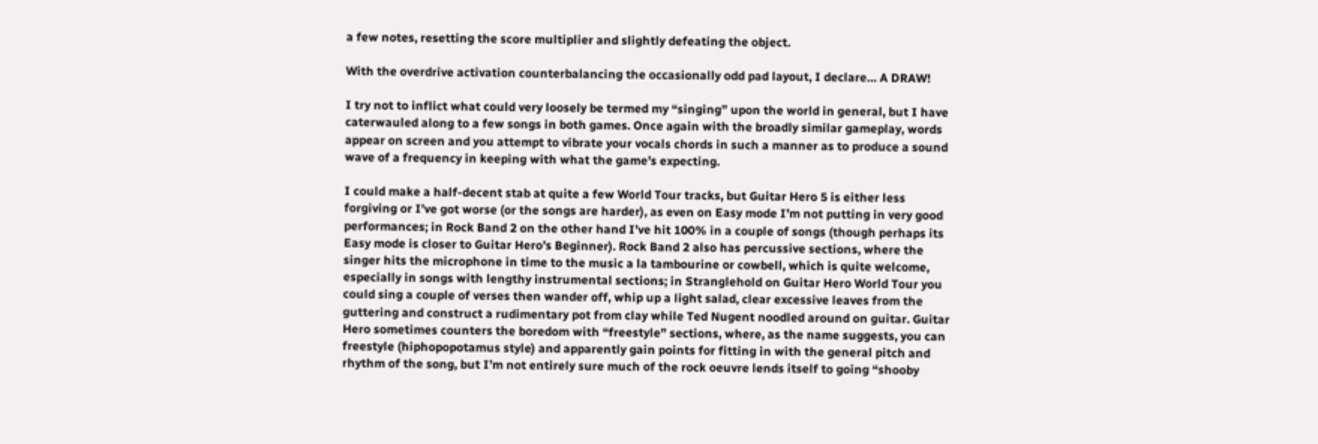a few notes, resetting the score multiplier and slightly defeating the object.

With the overdrive activation counterbalancing the occasionally odd pad layout, I declare… A DRAW!

I try not to inflict what could very loosely be termed my “singing” upon the world in general, but I have caterwauled along to a few songs in both games. Once again with the broadly similar gameplay, words appear on screen and you attempt to vibrate your vocals chords in such a manner as to produce a sound wave of a frequency in keeping with what the game’s expecting.

I could make a half-decent stab at quite a few World Tour tracks, but Guitar Hero 5 is either less forgiving or I’ve got worse (or the songs are harder), as even on Easy mode I’m not putting in very good performances; in Rock Band 2 on the other hand I’ve hit 100% in a couple of songs (though perhaps its Easy mode is closer to Guitar Hero’s Beginner). Rock Band 2 also has percussive sections, where the singer hits the microphone in time to the music a la tambourine or cowbell, which is quite welcome, especially in songs with lengthy instrumental sections; in Stranglehold on Guitar Hero World Tour you could sing a couple of verses then wander off, whip up a light salad, clear excessive leaves from the guttering and construct a rudimentary pot from clay while Ted Nugent noodled around on guitar. Guitar Hero sometimes counters the boredom with “freestyle” sections, where, as the name suggests, you can freestyle (hiphopopotamus style) and apparently gain points for fitting in with the general pitch and rhythm of the song, but I’m not entirely sure much of the rock oeuvre lends itself to going “shooby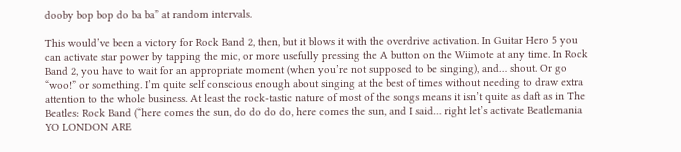dooby bop bop do ba ba” at random intervals.

This would’ve been a victory for Rock Band 2, then, but it blows it with the overdrive activation. In Guitar Hero 5 you can activate star power by tapping the mic, or more usefully pressing the A button on the Wiimote at any time. In Rock Band 2, you have to wait for an appropriate moment (when you’re not supposed to be singing), and… shout. Or go “woo!” or something. I’m quite self conscious enough about singing at the best of times without needing to draw extra attention to the whole business. At least the rock-tastic nature of most of the songs means it isn’t quite as daft as in The Beatles: Rock Band (“here comes the sun, do do do do, here comes the sun, and I said… right let’s activate Beatlemania YO LONDON ARE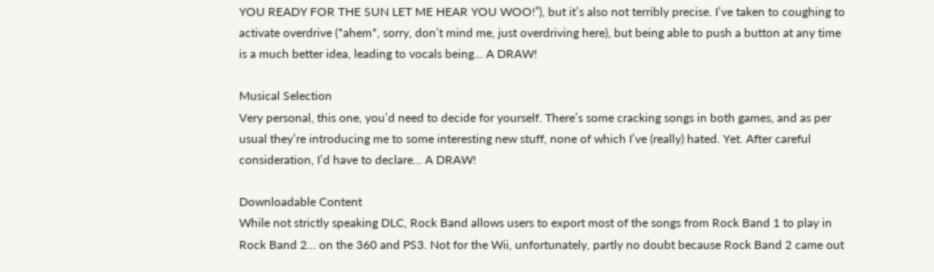YOU READY FOR THE SUN LET ME HEAR YOU WOO!”), but it’s also not terribly precise. I’ve taken to coughing to activate overdrive (*ahem*, sorry, don’t mind me, just overdriving here), but being able to push a button at any time is a much better idea, leading to vocals being… A DRAW!

Musical Selection
Very personal, this one, you’d need to decide for yourself. There’s some cracking songs in both games, and as per usual they’re introducing me to some interesting new stuff, none of which I’ve (really) hated. Yet. After careful consideration, I’d have to declare… A DRAW!

Downloadable Content
While not strictly speaking DLC, Rock Band allows users to export most of the songs from Rock Band 1 to play in Rock Band 2… on the 360 and PS3. Not for the Wii, unfortunately, partly no doubt because Rock Band 2 came out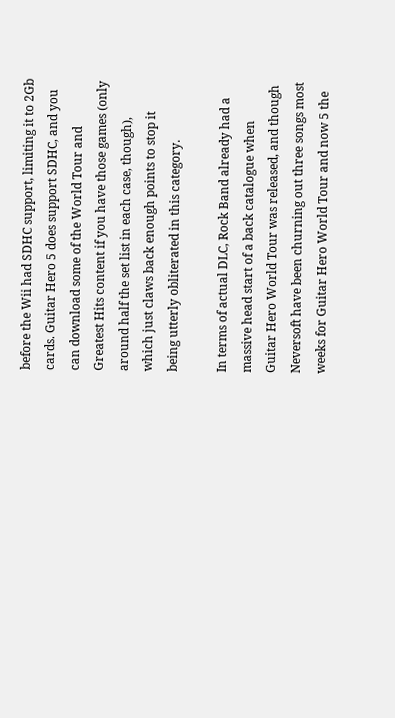before the Wii had SDHC support, limiting it to 2Gb cards. Guitar Hero 5 does support SDHC, and you can download some of the World Tour and Greatest Hits content if you have those games (only around half the set list in each case, though), which just claws back enough points to stop it being utterly obliterated in this category.

In terms of actual DLC, Rock Band already had a massive head start of a back catalogue when Guitar Hero World Tour was released, and though Neversoft have been churning out three songs most weeks for Guitar Hero World Tour and now 5 the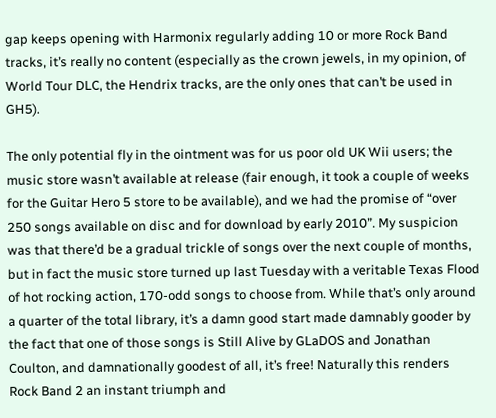gap keeps opening with Harmonix regularly adding 10 or more Rock Band tracks, it’s really no content (especially as the crown jewels, in my opinion, of World Tour DLC, the Hendrix tracks, are the only ones that can’t be used in GH5).

The only potential fly in the ointment was for us poor old UK Wii users; the music store wasn’t available at release (fair enough, it took a couple of weeks for the Guitar Hero 5 store to be available), and we had the promise of “over 250 songs available on disc and for download by early 2010”. My suspicion was that there’d be a gradual trickle of songs over the next couple of months, but in fact the music store turned up last Tuesday with a veritable Texas Flood of hot rocking action, 170-odd songs to choose from. While that’s only around a quarter of the total library, it’s a damn good start made damnably gooder by the fact that one of those songs is Still Alive by GLaDOS and Jonathan Coulton, and damnationally goodest of all, it’s free! Naturally this renders Rock Band 2 an instant triumph and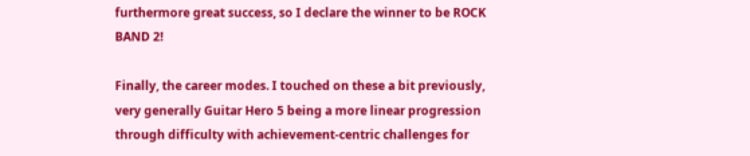furthermore great success, so I declare the winner to be ROCK BAND 2!

Finally, the career modes. I touched on these a bit previously, very generally Guitar Hero 5 being a more linear progression through difficulty with achievement-centric challenges for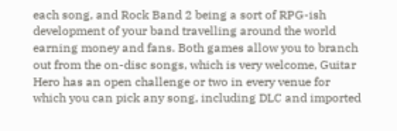each song, and Rock Band 2 being a sort of RPG-ish development of your band travelling around the world earning money and fans. Both games allow you to branch out from the on-disc songs, which is very welcome, Guitar Hero has an open challenge or two in every venue for which you can pick any song, including DLC and imported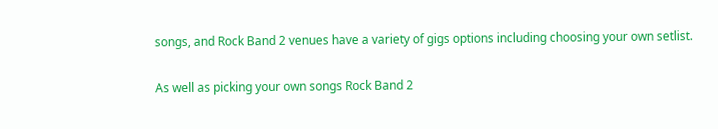songs, and Rock Band 2 venues have a variety of gigs options including choosing your own setlist.

As well as picking your own songs Rock Band 2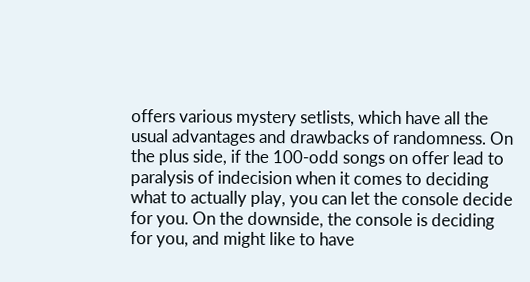offers various mystery setlists, which have all the usual advantages and drawbacks of randomness. On the plus side, if the 100-odd songs on offer lead to paralysis of indecision when it comes to deciding what to actually play, you can let the console decide for you. On the downside, the console is deciding for you, and might like to have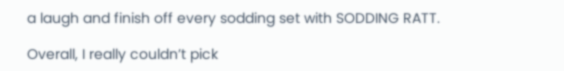a laugh and finish off every sodding set with SODDING RATT.

Overall, I really couldn’t pick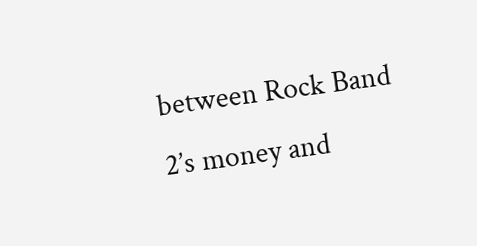between Rock Band 2’s money and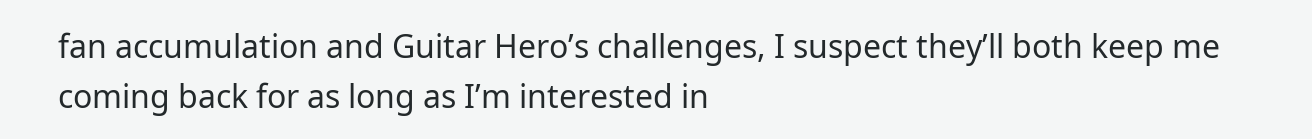fan accumulation and Guitar Hero’s challenges, I suspect they’ll both keep me coming back for as long as I’m interested in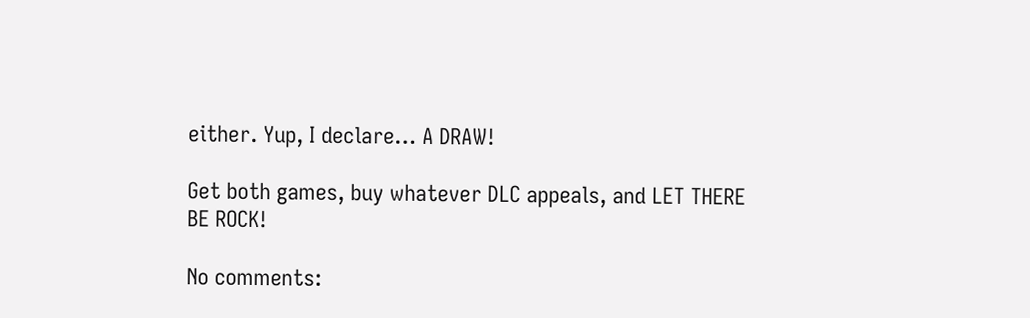either. Yup, I declare… A DRAW!

Get both games, buy whatever DLC appeals, and LET THERE BE ROCK!

No comments: